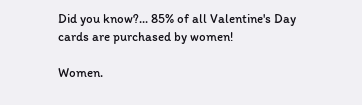Did you know?... 85% of all Valentine's Day cards are purchased by women!

Women.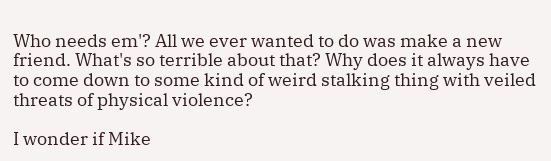Who needs em'? All we ever wanted to do was make a new friend. What's so terrible about that? Why does it always have to come down to some kind of weird stalking thing with veiled threats of physical violence?

I wonder if Mike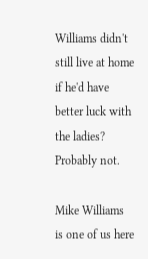Williams didn't still live at home if he'd have better luck with the ladies? Probably not.

Mike Williams
is one of us here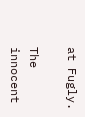at Fugly.

The innocent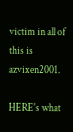victim in all of this is azvixen2001.

HERE's what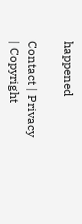happened

Contact | Privacy | Copyright